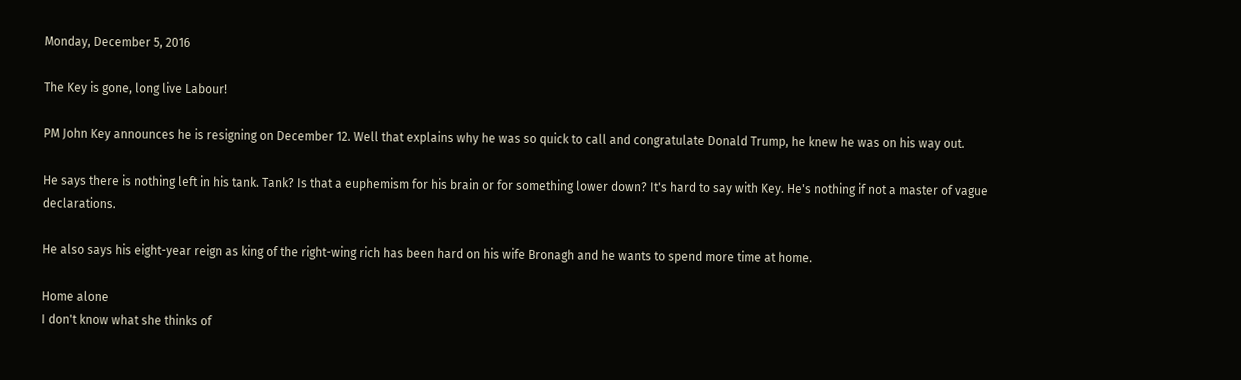Monday, December 5, 2016

The Key is gone, long live Labour!

PM John Key announces he is resigning on December 12. Well that explains why he was so quick to call and congratulate Donald Trump, he knew he was on his way out.

He says there is nothing left in his tank. Tank? Is that a euphemism for his brain or for something lower down? It's hard to say with Key. He's nothing if not a master of vague declarations.

He also says his eight-year reign as king of the right-wing rich has been hard on his wife Bronagh and he wants to spend more time at home.

Home alone
I don't know what she thinks of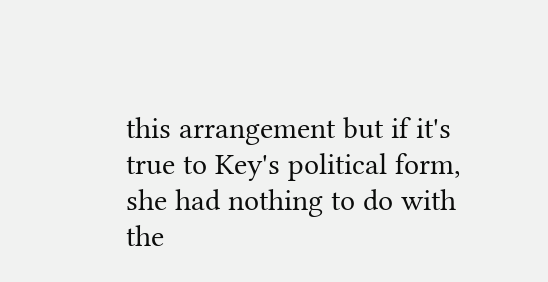this arrangement but if it's true to Key's political form, she had nothing to do with the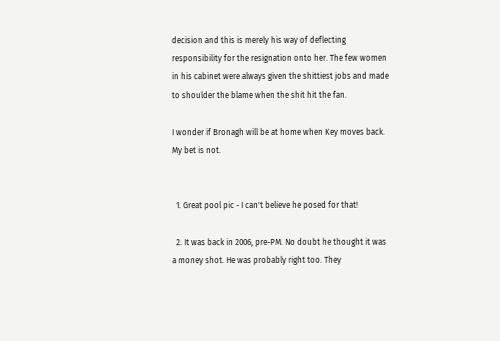decision and this is merely his way of deflecting responsibility for the resignation onto her. The few women in his cabinet were always given the shittiest jobs and made to shoulder the blame when the shit hit the fan.

I wonder if Bronagh will be at home when Key moves back. My bet is not.


  1. Great pool pic - I can't believe he posed for that!

  2. It was back in 2006, pre-PM. No doubt he thought it was a money shot. He was probably right too. They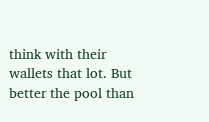think with their wallets that lot. But better the pool than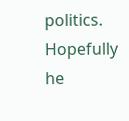politics. Hopefully he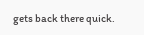gets back there quick.